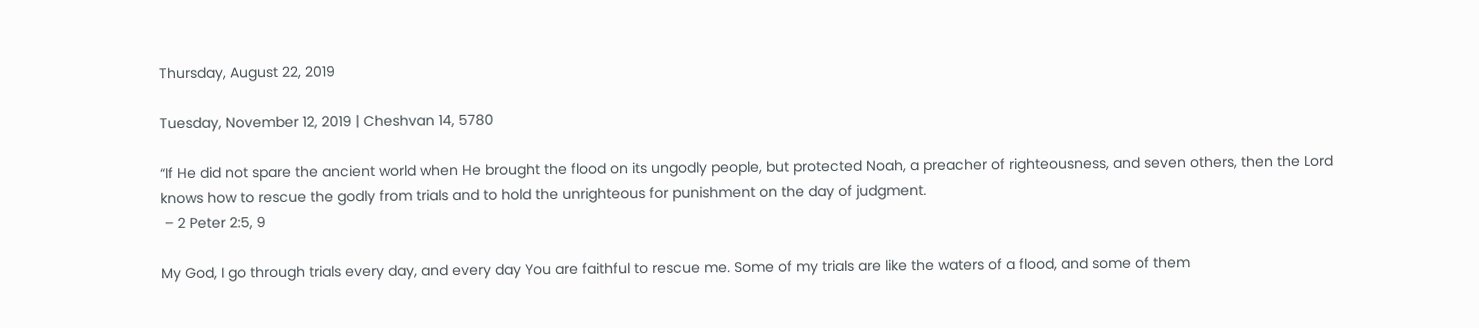Thursday, August 22, 2019

Tuesday, November 12, 2019 | Cheshvan 14, 5780

“If He did not spare the ancient world when He brought the flood on its ungodly people, but protected Noah, a preacher of righteousness, and seven others, then the Lord knows how to rescue the godly from trials and to hold the unrighteous for punishment on the day of judgment.
 – 2 Peter 2:5, 9

My God, I go through trials every day, and every day You are faithful to rescue me. Some of my trials are like the waters of a flood, and some of them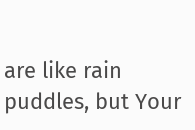are like rain puddles, but Your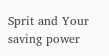Sprit and Your saving power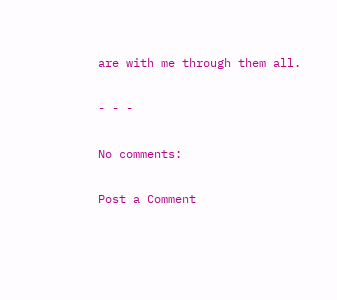are with me through them all.

- - -

No comments:

Post a Comment